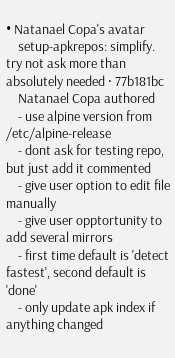• Natanael Copa's avatar
    setup-apkrepos: simplify. try not ask more than absolutely needed · 77b181bc
    Natanael Copa authored
    - use alpine version from /etc/alpine-release
    - dont ask for testing repo, but just add it commented
    - give user option to edit file manually
    - give user opptortunity to add several mirrors
    - first time default is 'detect fastest', second default is 'done'
    - only update apk index if anything changed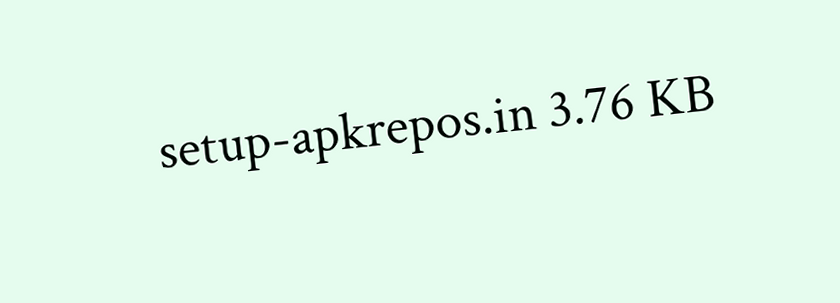setup-apkrepos.in 3.76 KB